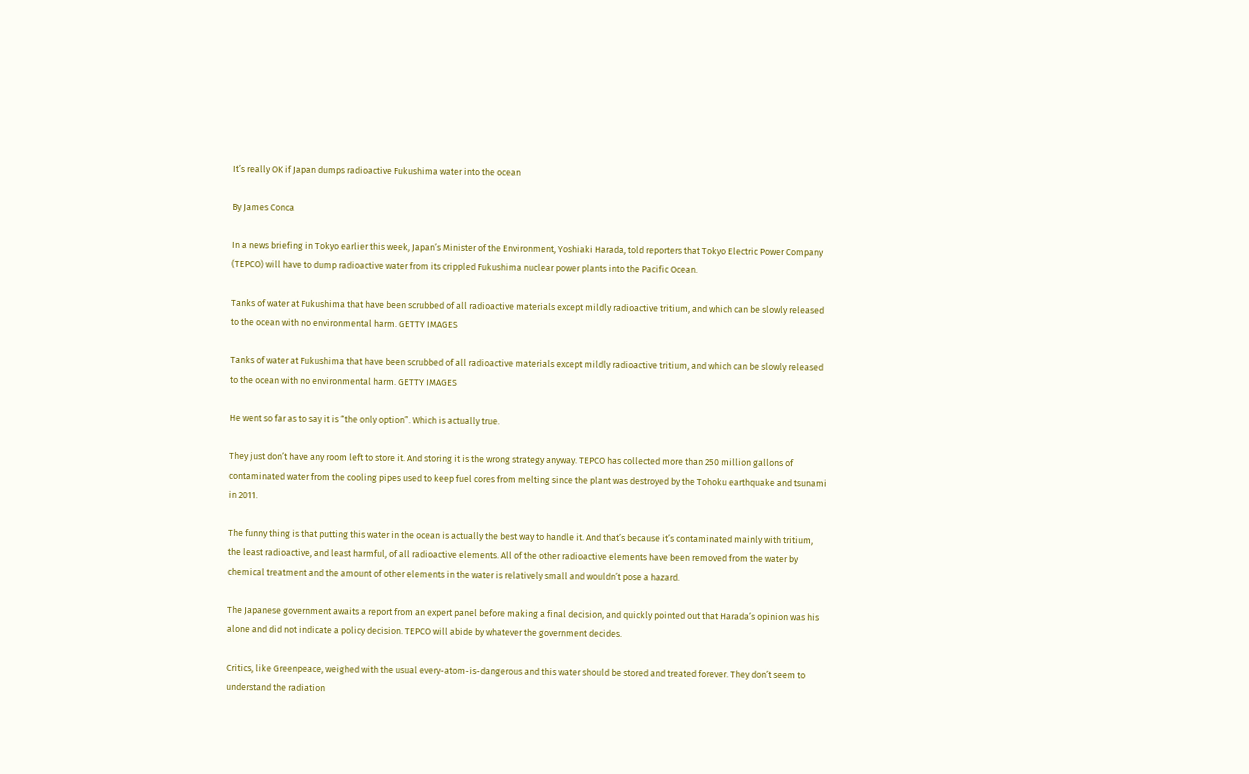It’s really OK if Japan dumps radioactive Fukushima water into the ocean

By James Conca

In a news briefing in Tokyo earlier this week, Japan’s Minister of the Environment, Yoshiaki Harada, told reporters that Tokyo Electric Power Company (TEPCO) will have to dump radioactive water from its crippled Fukushima nuclear power plants into the Pacific Ocean.

Tanks of water at Fukushima that have been scrubbed of all radioactive materials except mildly radioactive tritium, and which can be slowly released to the ocean with no environmental harm. GETTY IMAGES

Tanks of water at Fukushima that have been scrubbed of all radioactive materials except mildly radioactive tritium, and which can be slowly released to the ocean with no environmental harm. GETTY IMAGES

He went so far as to say it is “the only option”. Which is actually true.

They just don’t have any room left to store it. And storing it is the wrong strategy anyway. TEPCO has collected more than 250 million gallons of contaminated water from the cooling pipes used to keep fuel cores from melting since the plant was destroyed by the Tohoku earthquake and tsunami in 2011.

The funny thing is that putting this water in the ocean is actually the best way to handle it. And that’s because it’s contaminated mainly with tritium, the least radioactive, and least harmful, of all radioactive elements. All of the other radioactive elements have been removed from the water by chemical treatment and the amount of other elements in the water is relatively small and wouldn’t pose a hazard.

The Japanese government awaits a report from an expert panel before making a final decision, and quickly pointed out that Harada’s opinion was his alone and did not indicate a policy decision. TEPCO will abide by whatever the government decides.

Critics, like Greenpeace, weighed with the usual every-atom-is-dangerous and this water should be stored and treated forever. They don’t seem to understand the radiation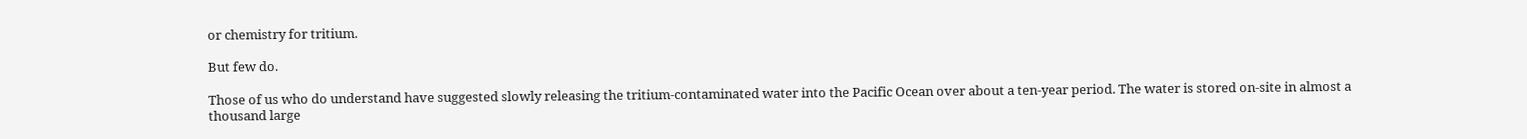or chemistry for tritium.

But few do.

Those of us who do understand have suggested slowly releasing the tritium-contaminated water into the Pacific Ocean over about a ten-year period. The water is stored on-site in almost a thousand large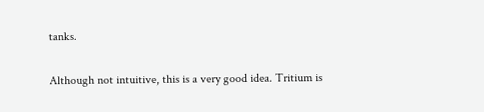tanks.

Although not intuitive, this is a very good idea. Tritium is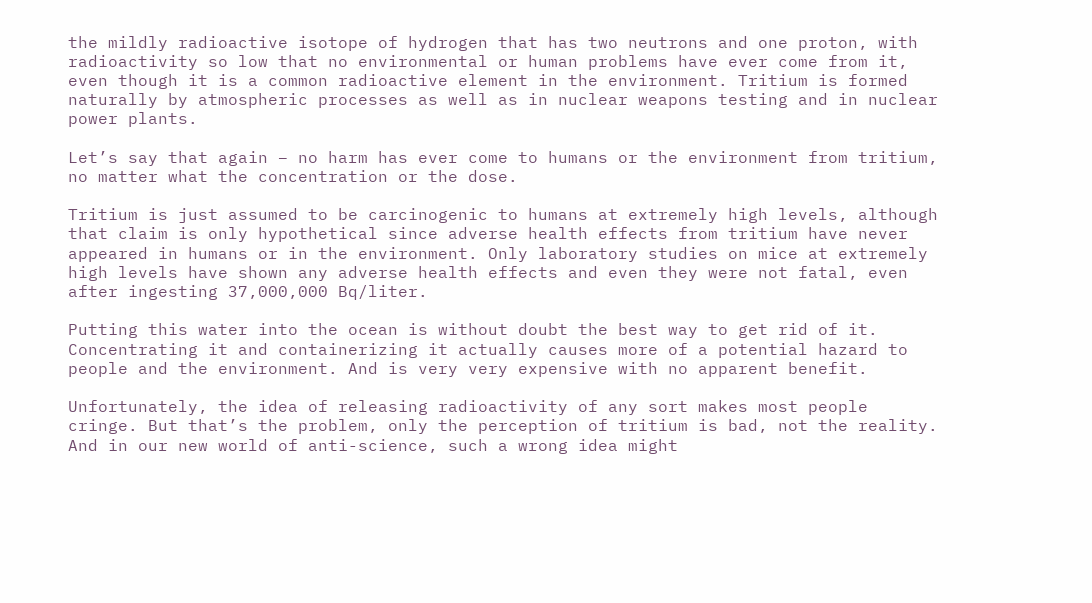the mildly radioactive isotope of hydrogen that has two neutrons and one proton, with radioactivity so low that no environmental or human problems have ever come from it, even though it is a common radioactive element in the environment. Tritium is formed naturally by atmospheric processes as well as in nuclear weapons testing and in nuclear power plants.

Let’s say that again – no harm has ever come to humans or the environment from tritium, no matter what the concentration or the dose.

Tritium is just assumed to be carcinogenic to humans at extremely high levels, although that claim is only hypothetical since adverse health effects from tritium have never appeared in humans or in the environment. Only laboratory studies on mice at extremely high levels have shown any adverse health effects and even they were not fatal, even after ingesting 37,000,000 Bq/liter.

Putting this water into the ocean is without doubt the best way to get rid of it. Concentrating it and containerizing it actually causes more of a potential hazard to people and the environment. And is very very expensive with no apparent benefit.

Unfortunately, the idea of releasing radioactivity of any sort makes most people cringe. But that’s the problem, only the perception of tritium is bad, not the reality. And in our new world of anti-science, such a wrong idea might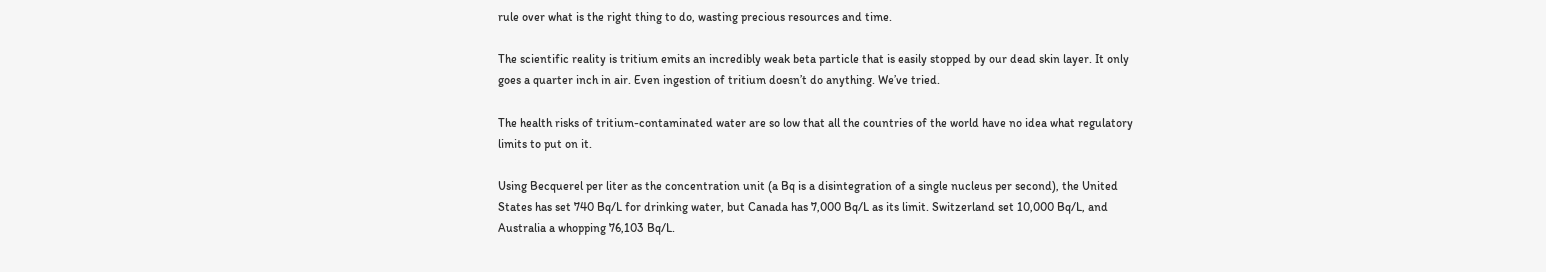rule over what is the right thing to do, wasting precious resources and time.

The scientific reality is tritium emits an incredibly weak beta particle that is easily stopped by our dead skin layer. It only goes a quarter inch in air. Even ingestion of tritium doesn’t do anything. We’ve tried.

The health risks of tritium-contaminated water are so low that all the countries of the world have no idea what regulatory limits to put on it.

Using Becquerel per liter as the concentration unit (a Bq is a disintegration of a single nucleus per second), the United States has set 740 Bq/L for drinking water, but Canada has 7,000 Bq/L as its limit. Switzerland set 10,000 Bq/L, and Australia a whopping 76,103 Bq/L.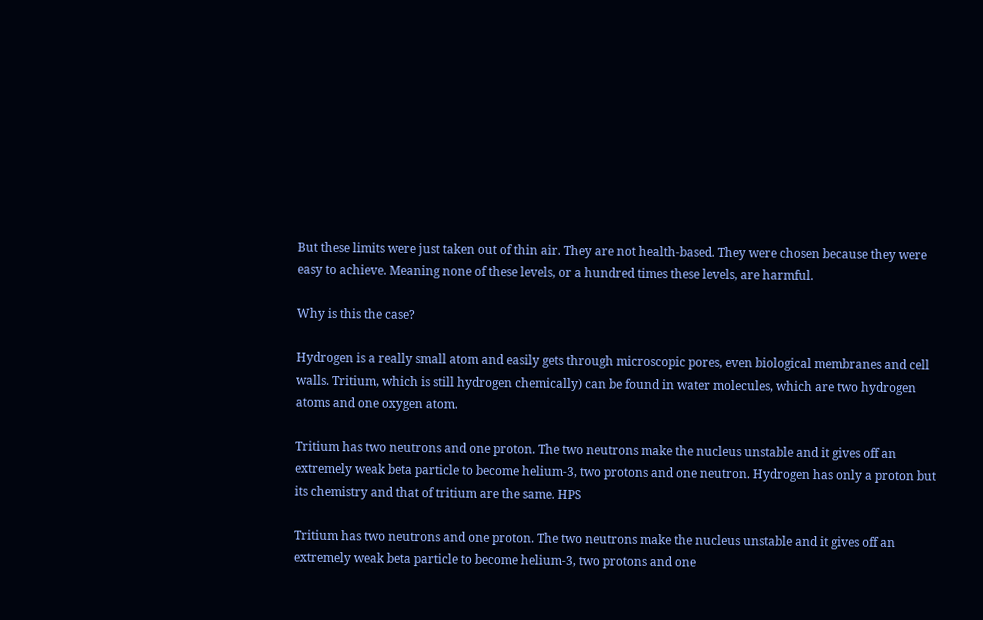But these limits were just taken out of thin air. They are not health-based. They were chosen because they were easy to achieve. Meaning none of these levels, or a hundred times these levels, are harmful.

Why is this the case?

Hydrogen is a really small atom and easily gets through microscopic pores, even biological membranes and cell walls. Tritium, which is still hydrogen chemically) can be found in water molecules, which are two hydrogen atoms and one oxygen atom.

Tritium has two neutrons and one proton. The two neutrons make the nucleus unstable and it gives off an extremely weak beta particle to become helium-3, two protons and one neutron. Hydrogen has only a proton but its chemistry and that of tritium are the same. HPS

Tritium has two neutrons and one proton. The two neutrons make the nucleus unstable and it gives off an extremely weak beta particle to become helium-3, two protons and one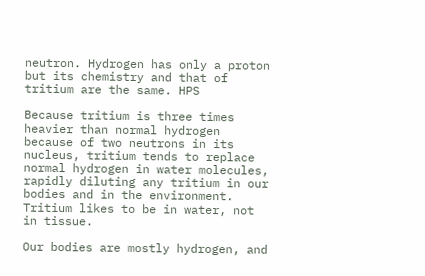neutron. Hydrogen has only a proton but its chemistry and that of tritium are the same. HPS

Because tritium is three times heavier than normal hydrogen because of two neutrons in its nucleus, tritium tends to replace normal hydrogen in water molecules, rapidly diluting any tritium in our bodies and in the environment. Tritium likes to be in water, not in tissue.

Our bodies are mostly hydrogen, and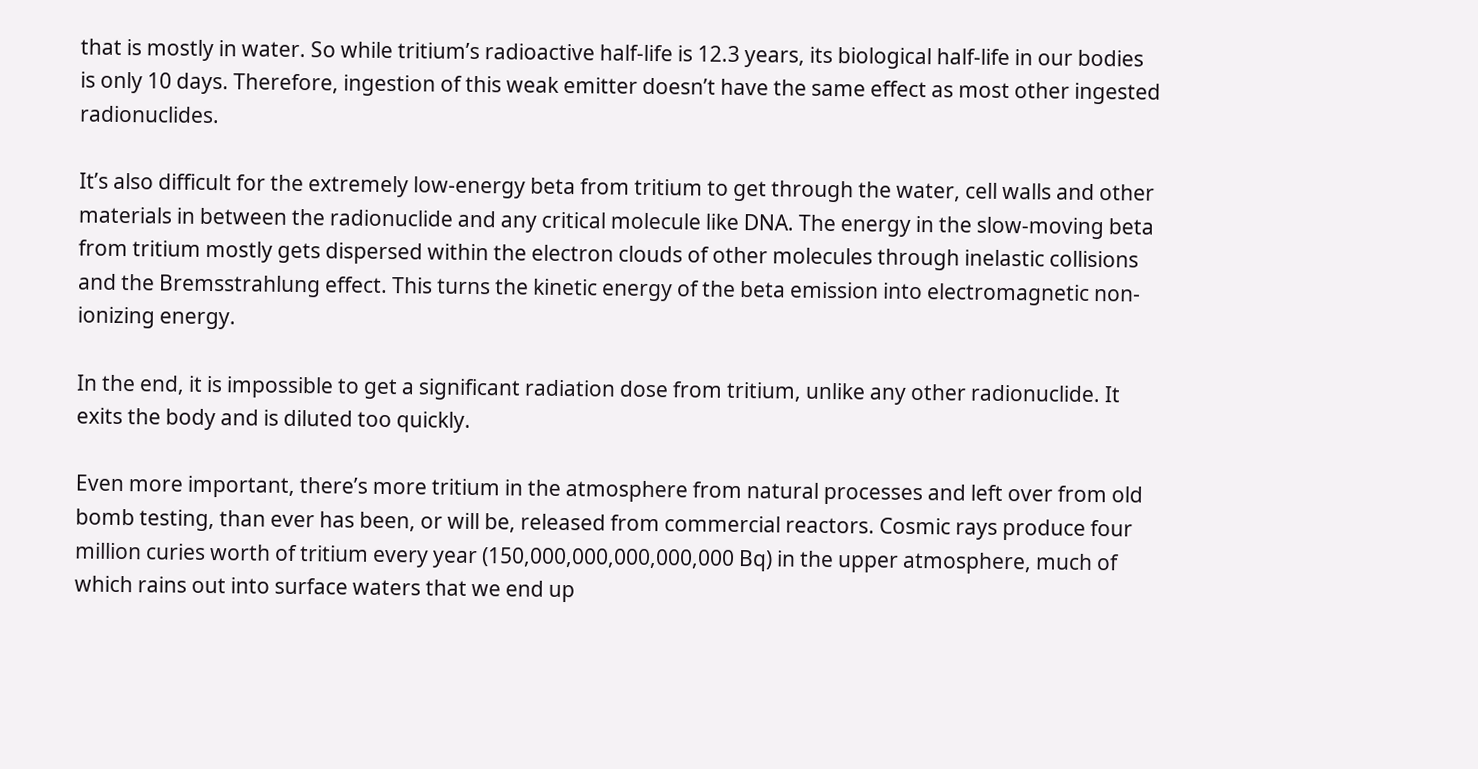that is mostly in water. So while tritium’s radioactive half-life is 12.3 years, its biological half-life in our bodies is only 10 days. Therefore, ingestion of this weak emitter doesn’t have the same effect as most other ingested radionuclides.

It’s also difficult for the extremely low-energy beta from tritium to get through the water, cell walls and other materials in between the radionuclide and any critical molecule like DNA. The energy in the slow-moving beta from tritium mostly gets dispersed within the electron clouds of other molecules through inelastic collisions and the Bremsstrahlung effect. This turns the kinetic energy of the beta emission into electromagnetic non-ionizing energy.

In the end, it is impossible to get a significant radiation dose from tritium, unlike any other radionuclide. It exits the body and is diluted too quickly.

Even more important, there’s more tritium in the atmosphere from natural processes and left over from old bomb testing, than ever has been, or will be, released from commercial reactors. Cosmic rays produce four million curies worth of tritium every year (150,000,000,000,000,000 Bq) in the upper atmosphere, much of which rains out into surface waters that we end up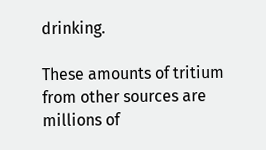drinking.

These amounts of tritium from other sources are millions of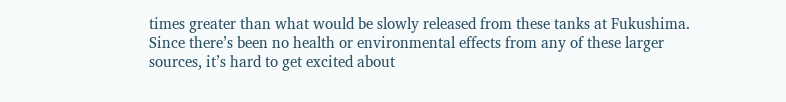times greater than what would be slowly released from these tanks at Fukushima. Since there’s been no health or environmental effects from any of these larger sources, it’s hard to get excited about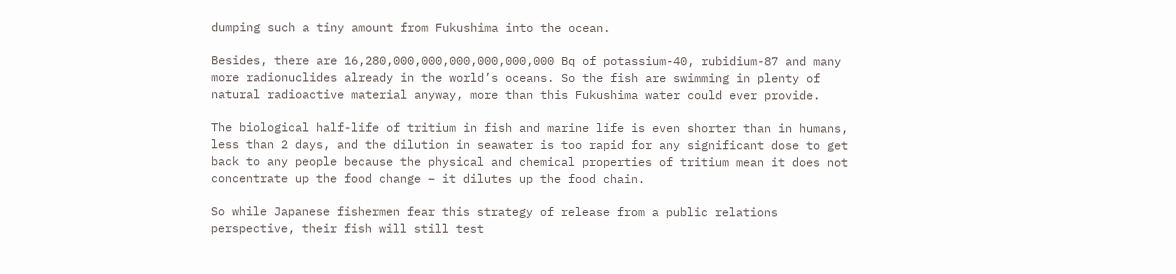dumping such a tiny amount from Fukushima into the ocean.

Besides, there are 16,280,000,000,000,000,000,000 Bq of potassium-40, rubidium-87 and many more radionuclides already in the world’s oceans. So the fish are swimming in plenty of natural radioactive material anyway, more than this Fukushima water could ever provide.

The biological half-life of tritium in fish and marine life is even shorter than in humans, less than 2 days, and the dilution in seawater is too rapid for any significant dose to get back to any people because the physical and chemical properties of tritium mean it does not concentrate up the food change – it dilutes up the food chain.

So while Japanese fishermen fear this strategy of release from a public relations perspective, their fish will still test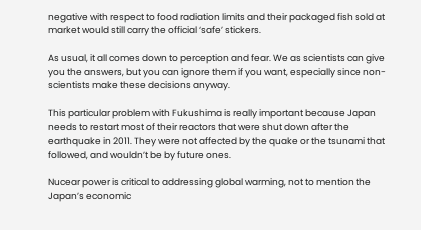negative with respect to food radiation limits and their packaged fish sold at market would still carry the official ‘safe’ stickers.

As usual, it all comes down to perception and fear. We as scientists can give you the answers, but you can ignore them if you want, especially since non-scientists make these decisions anyway.

This particular problem with Fukushima is really important because Japan needs to restart most of their reactors that were shut down after the earthquake in 2011. They were not affected by the quake or the tsunami that followed, and wouldn’t be by future ones.

Nucear power is critical to addressing global warming, not to mention the Japan’s economic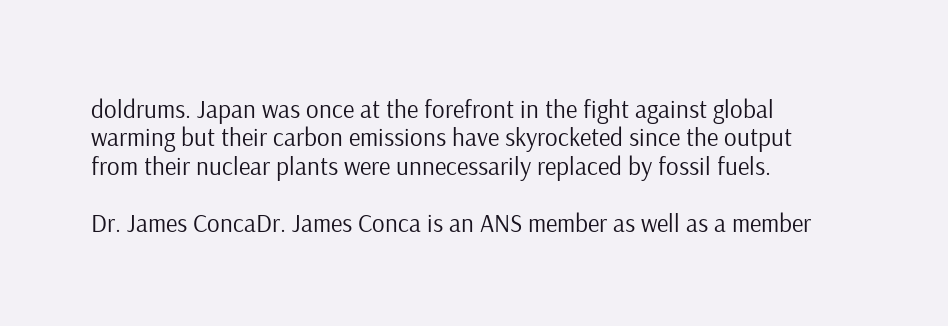doldrums. Japan was once at the forefront in the fight against global warming but their carbon emissions have skyrocketed since the output from their nuclear plants were unnecessarily replaced by fossil fuels.

Dr. James ConcaDr. James Conca is an ANS member as well as a member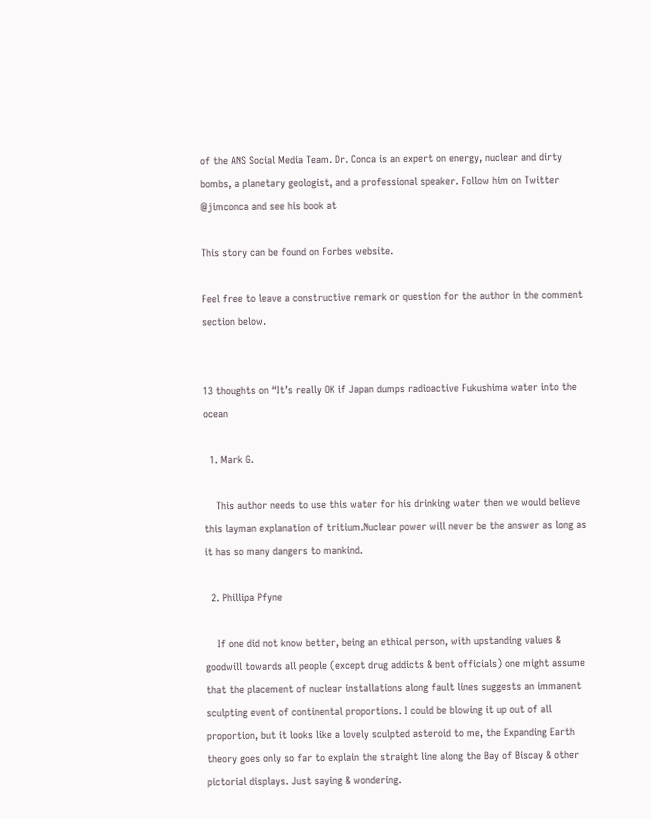of the ANS Social Media Team. Dr. Conca is an expert on energy, nuclear and dirty bombs, a planetary geologist, and a professional speaker. Follow him on Twitter @jimconca and see his book at

This story can be found on Forbes website.

Feel free to leave a constructive remark or question for the author in the comment section below.


13 thoughts on “It’s really OK if Japan dumps radioactive Fukushima water into the ocean

  1. Mark G.

    This author needs to use this water for his drinking water then we would believe this layman explanation of tritium.Nuclear power will never be the answer as long as it has so many dangers to mankind.

  2. Phillipa Pfyne

    If one did not know better, being an ethical person, with upstanding values & goodwill towards all people (except drug addicts & bent officials) one might assume that the placement of nuclear installations along fault lines suggests an immanent sculpting event of continental proportions. I could be blowing it up out of all proportion, but it looks like a lovely sculpted asteroid to me, the Expanding Earth theory goes only so far to explain the straight line along the Bay of Biscay & other pictorial displays. Just saying & wondering.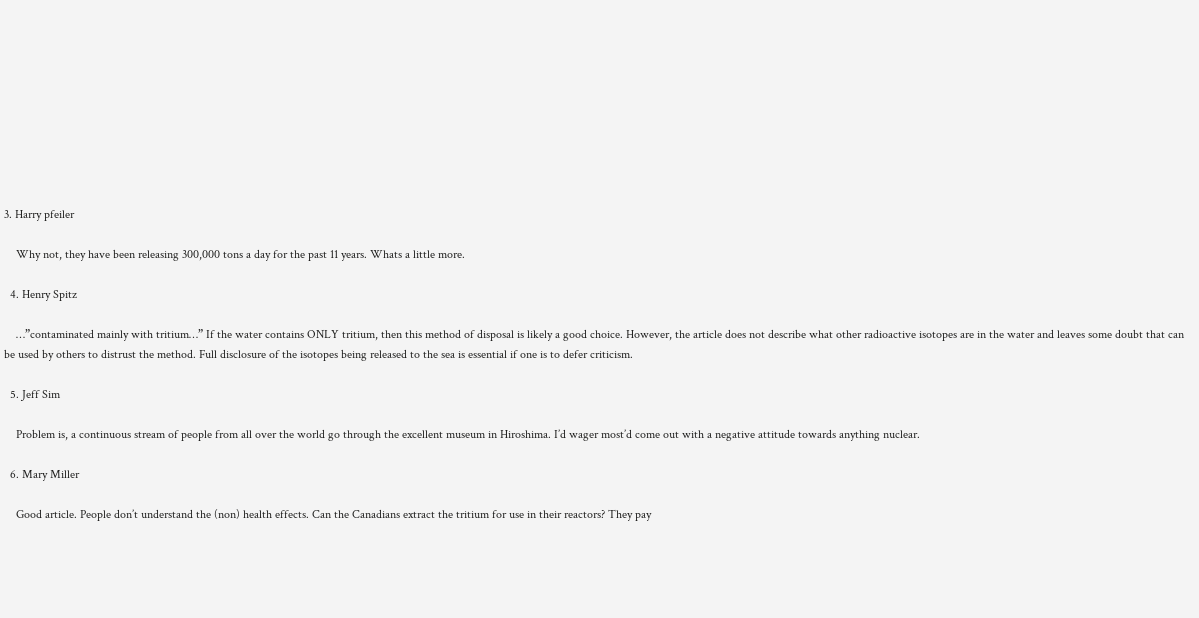3. Harry pfeiler

    Why not, they have been releasing 300,000 tons a day for the past 11 years. Whats a little more.

  4. Henry Spitz

    …”contaminated mainly with tritium…” If the water contains ONLY tritium, then this method of disposal is likely a good choice. However, the article does not describe what other radioactive isotopes are in the water and leaves some doubt that can be used by others to distrust the method. Full disclosure of the isotopes being released to the sea is essential if one is to defer criticism.

  5. Jeff Sim

    Problem is, a continuous stream of people from all over the world go through the excellent museum in Hiroshima. I’d wager most’d come out with a negative attitude towards anything nuclear.

  6. Mary Miller

    Good article. People don’t understand the (non) health effects. Can the Canadians extract the tritium for use in their reactors? They pay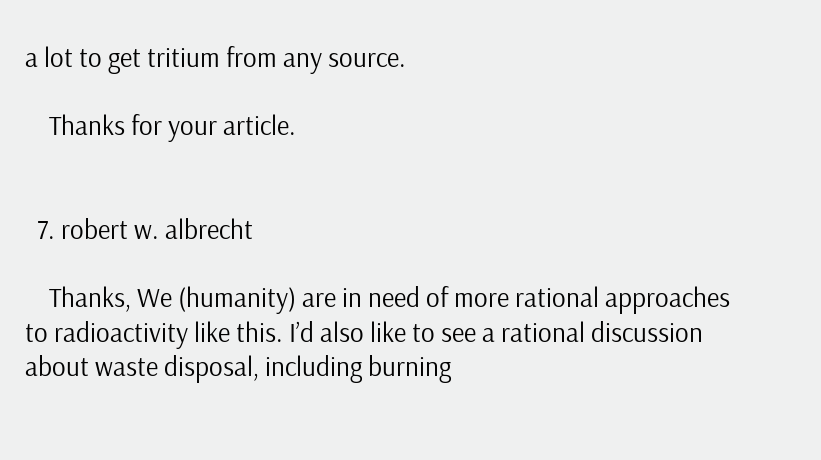a lot to get tritium from any source.

    Thanks for your article.


  7. robert w. albrecht

    Thanks, We (humanity) are in need of more rational approaches to radioactivity like this. I’d also like to see a rational discussion about waste disposal, including burning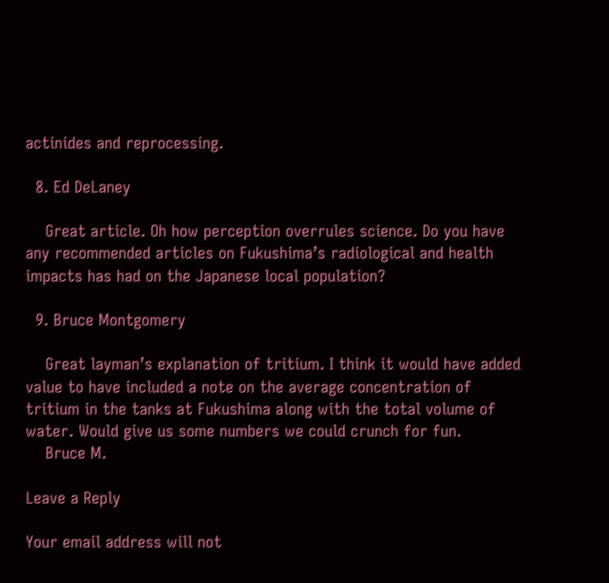actinides and reprocessing.

  8. Ed DeLaney

    Great article. Oh how perception overrules science. Do you have any recommended articles on Fukushima’s radiological and health impacts has had on the Japanese local population?

  9. Bruce Montgomery

    Great layman’s explanation of tritium. I think it would have added value to have included a note on the average concentration of tritium in the tanks at Fukushima along with the total volume of water. Would give us some numbers we could crunch for fun.
    Bruce M.

Leave a Reply

Your email address will not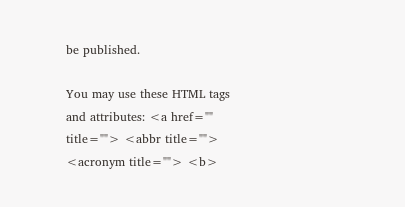be published.

You may use these HTML tags and attributes: <a href="" title=""> <abbr title=""> <acronym title=""> <b>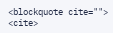<blockquote cite=""> <cite>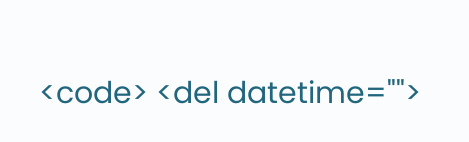<code> <del datetime="">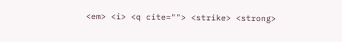<em> <i> <q cite=""> <strike> <strong>